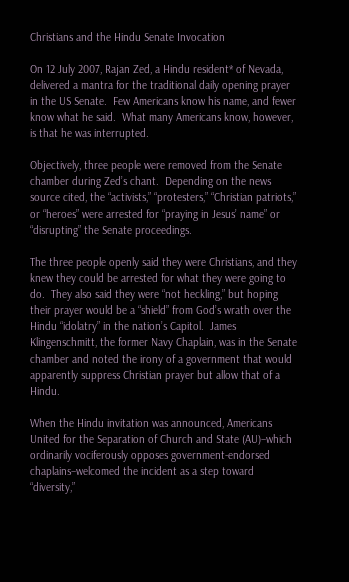Christians and the Hindu Senate Invocation

On 12 July 2007, Rajan Zed, a Hindu resident* of Nevada, delivered a mantra for the traditional daily opening prayer in the US Senate.  Few Americans know his name, and fewer know what he said.  What many Americans know, however, is that he was interrupted.

Objectively, three people were removed from the Senate chamber during Zed’s chant.  Depending on the news source cited, the “activists,” “protesters,” “Christian patriots,” or “heroes” were arrested for “praying in Jesus’ name” or “disrupting” the Senate proceedings.

The three people openly said they were Christians, and they knew they could be arrested for what they were going to do.  They also said they were “not heckling,” but hoping their prayer would be a “shield” from God’s wrath over the Hindu “idolatry” in the nation’s Capitol.  James Klingenschmitt, the former Navy Chaplain, was in the Senate chamber and noted the irony of a government that would apparently suppress Christian prayer but allow that of a Hindu.

When the Hindu invitation was announced, Americans United for the Separation of Church and State (AU)–which ordinarily vociferously opposes government-endorsed chaplains–welcomed the incident as a step toward “diversity,”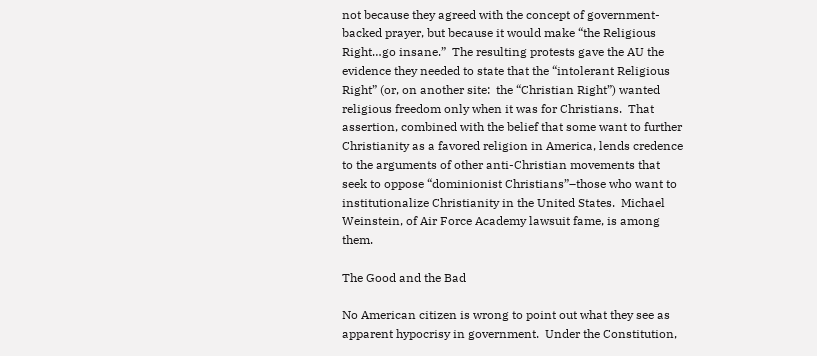not because they agreed with the concept of government-backed prayer, but because it would make “the Religious Right…go insane.”  The resulting protests gave the AU the evidence they needed to state that the “intolerant Religious Right” (or, on another site:  the “Christian Right”) wanted religious freedom only when it was for Christians.  That assertion, combined with the belief that some want to further Christianity as a favored religion in America, lends credence to the arguments of other anti-Christian movements that seek to oppose “dominionist Christians”–those who want to institutionalize Christianity in the United States.  Michael Weinstein, of Air Force Academy lawsuit fame, is among them.

The Good and the Bad

No American citizen is wrong to point out what they see as apparent hypocrisy in government.  Under the Constitution,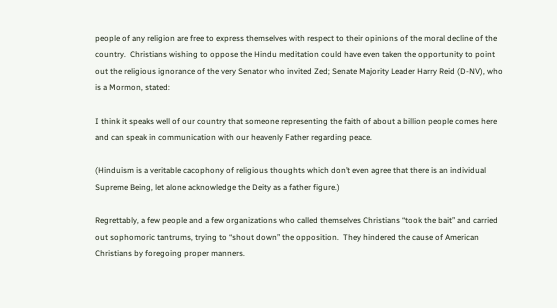people of any religion are free to express themselves with respect to their opinions of the moral decline of the country.  Christians wishing to oppose the Hindu meditation could have even taken the opportunity to point out the religious ignorance of the very Senator who invited Zed; Senate Majority Leader Harry Reid (D-NV), who is a Mormon, stated:

I think it speaks well of our country that someone representing the faith of about a billion people comes here and can speak in communication with our heavenly Father regarding peace.

(Hinduism is a veritable cacophony of religious thoughts which don’t even agree that there is an individual Supreme Being, let alone acknowledge the Deity as a father figure.)

Regrettably, a few people and a few organizations who called themselves Christians “took the bait” and carried out sophomoric tantrums, trying to “shout down” the opposition.  They hindered the cause of American Christians by foregoing proper manners.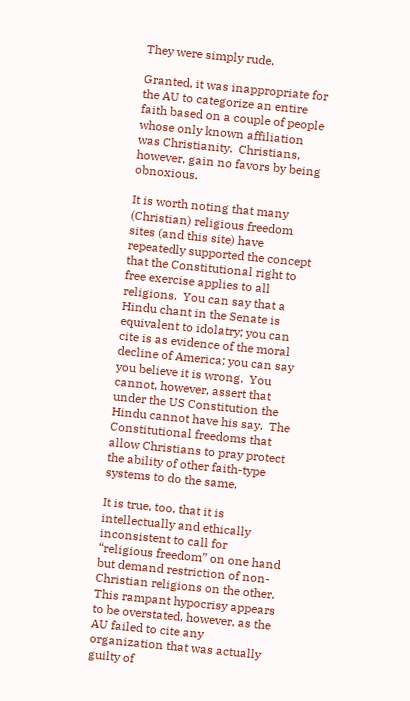They were simply rude.

Granted, it was inappropriate for the AU to categorize an entire faith based on a couple of people whose only known affiliation was Christianity.  Christians, however, gain no favors by being obnoxious.

It is worth noting that many (Christian) religious freedom sites (and this site) have repeatedly supported the concept that the Constitutional right to free exercise applies to all religions.  You can say that a Hindu chant in the Senate is equivalent to idolatry; you can cite is as evidence of the moral decline of America; you can say you believe it is wrong.  You cannot, however, assert that under the US Constitution the Hindu cannot have his say.  The Constitutional freedoms that allow Christians to pray protect the ability of other faith-type systems to do the same.

It is true, too, that it is intellectually and ethically inconsistent to call for “religious freedom” on one hand but demand restriction of non-Christian religions on the other.  This rampant hypocrisy appears to be overstated, however, as the AU failed to cite any organization that was actually guilty of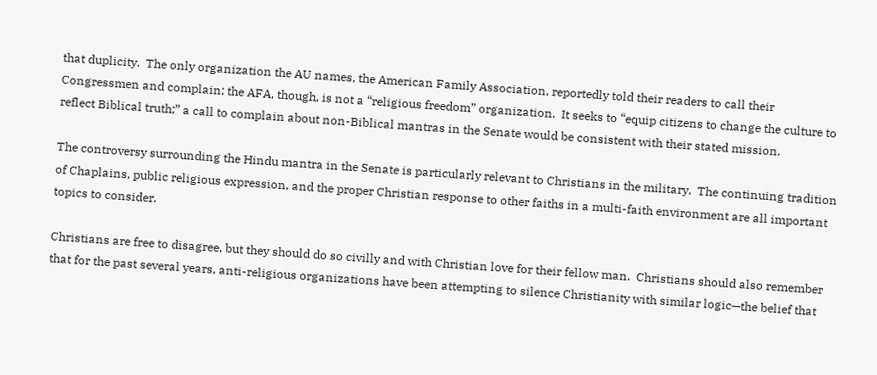that duplicity.  The only organization the AU names, the American Family Association, reportedly told their readers to call their Congressmen and complain; the AFA, though, is not a “religious freedom” organization.  It seeks to “equip citizens to change the culture to reflect Biblical truth;” a call to complain about non-Biblical mantras in the Senate would be consistent with their stated mission.

The controversy surrounding the Hindu mantra in the Senate is particularly relevant to Christians in the military.  The continuing tradition of Chaplains, public religious expression, and the proper Christian response to other faiths in a multi-faith environment are all important topics to consider.

Christians are free to disagree, but they should do so civilly and with Christian love for their fellow man.  Christians should also remember that for the past several years, anti-religious organizations have been attempting to silence Christianity with similar logic—the belief that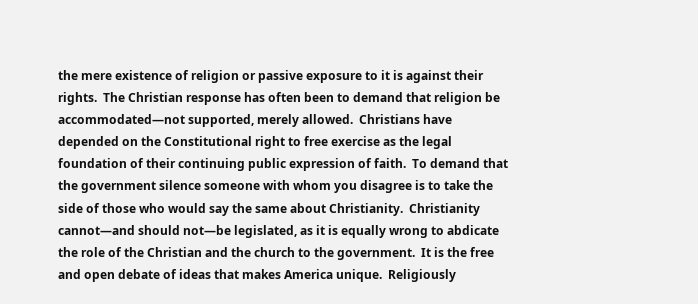the mere existence of religion or passive exposure to it is against their rights.  The Christian response has often been to demand that religion be accommodated—not supported, merely allowed.  Christians have depended on the Constitutional right to free exercise as the legal foundation of their continuing public expression of faith.  To demand that the government silence someone with whom you disagree is to take the side of those who would say the same about Christianity.  Christianity cannot—and should not—be legislated, as it is equally wrong to abdicate the role of the Christian and the church to the government.  It is the free and open debate of ideas that makes America unique.  Religiously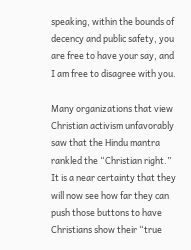speaking, within the bounds of decency and public safety, you are free to have your say, and I am free to disagree with you.

Many organizations that view Christian activism unfavorably saw that the Hindu mantra rankled the “Christian right.”  It is a near certainty that they will now see how far they can push those buttons to have Christians show their “true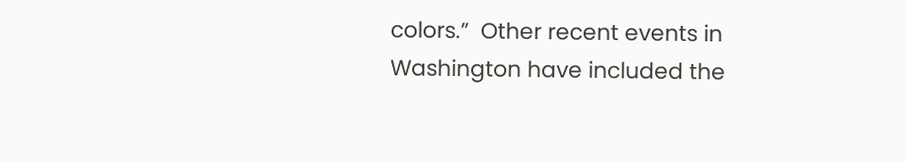colors.”  Other recent events in Washington have included the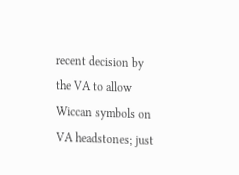recent decision by the VA to allow Wiccan symbols on VA headstones; just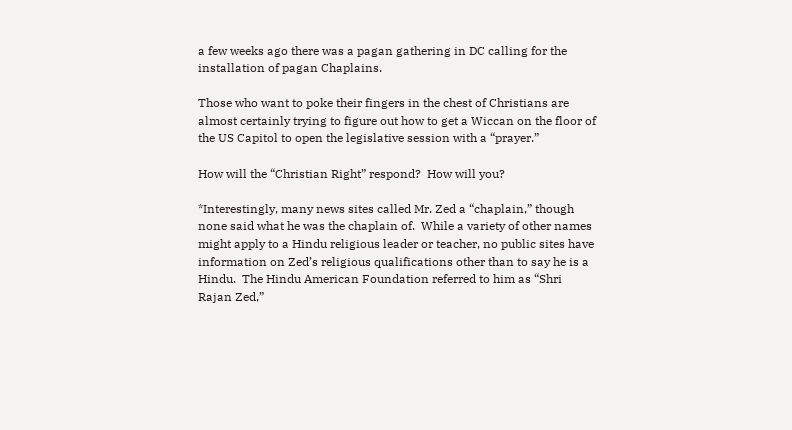a few weeks ago there was a pagan gathering in DC calling for the installation of pagan Chaplains.

Those who want to poke their fingers in the chest of Christians are almost certainly trying to figure out how to get a Wiccan on the floor of the US Capitol to open the legislative session with a “prayer.”

How will the “Christian Right” respond?  How will you?

*Interestingly, many news sites called Mr. Zed a “chaplain,” though none said what he was the chaplain of.  While a variety of other names might apply to a Hindu religious leader or teacher, no public sites have information on Zed’s religious qualifications other than to say he is a Hindu.  The Hindu American Foundation referred to him as “Shri Rajan Zed,”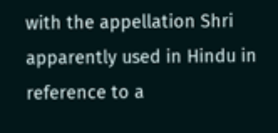with the appellation Shri apparently used in Hindu in reference to a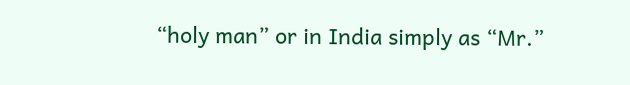“holy man” or in India simply as “Mr.”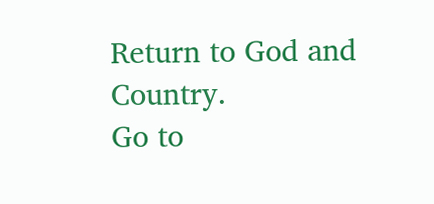Return to God and Country.
Go to